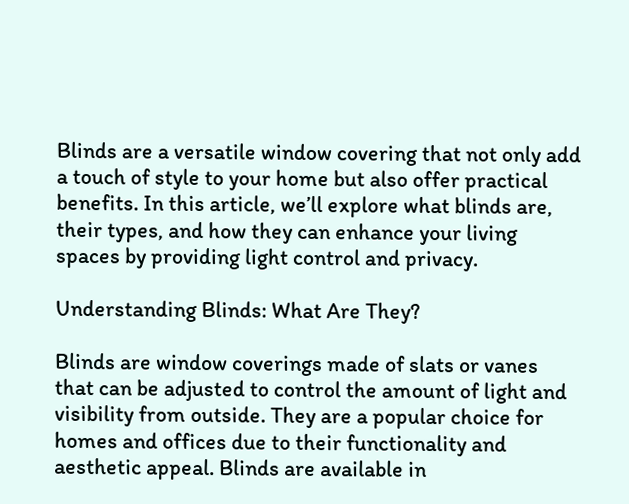Blinds are a versatile window covering that not only add a touch of style to your home but also offer practical benefits. In this article, we’ll explore what blinds are, their types, and how they can enhance your living spaces by providing light control and privacy.

Understanding Blinds: What Are They?

Blinds are window coverings made of slats or vanes that can be adjusted to control the amount of light and visibility from outside. They are a popular choice for homes and offices due to their functionality and aesthetic appeal. Blinds are available in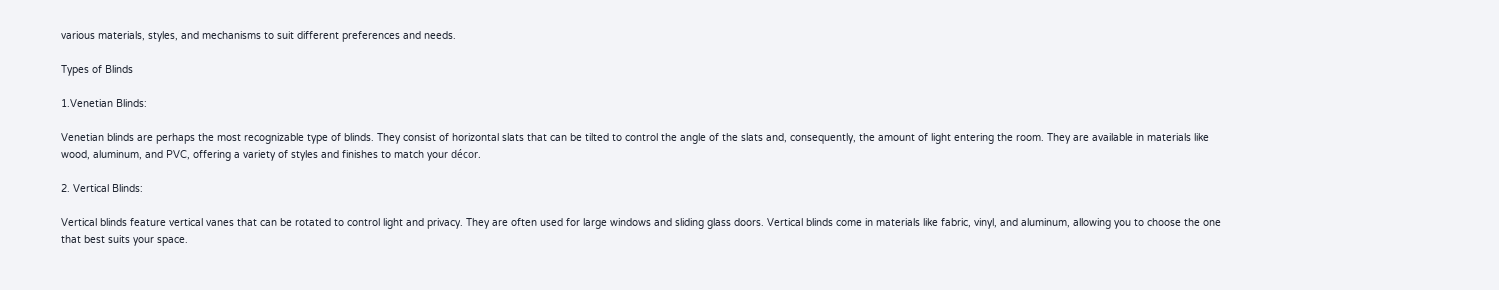various materials, styles, and mechanisms to suit different preferences and needs.

Types of Blinds

1.Venetian Blinds:

Venetian blinds are perhaps the most recognizable type of blinds. They consist of horizontal slats that can be tilted to control the angle of the slats and, consequently, the amount of light entering the room. They are available in materials like wood, aluminum, and PVC, offering a variety of styles and finishes to match your décor.

2. Vertical Blinds:

Vertical blinds feature vertical vanes that can be rotated to control light and privacy. They are often used for large windows and sliding glass doors. Vertical blinds come in materials like fabric, vinyl, and aluminum, allowing you to choose the one that best suits your space.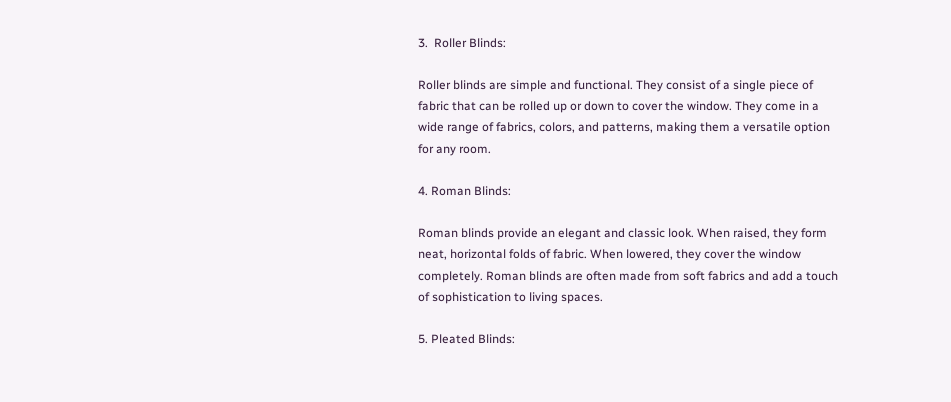3.  Roller Blinds:

Roller blinds are simple and functional. They consist of a single piece of fabric that can be rolled up or down to cover the window. They come in a wide range of fabrics, colors, and patterns, making them a versatile option for any room.

4. Roman Blinds:

Roman blinds provide an elegant and classic look. When raised, they form neat, horizontal folds of fabric. When lowered, they cover the window completely. Roman blinds are often made from soft fabrics and add a touch of sophistication to living spaces.

5. Pleated Blinds: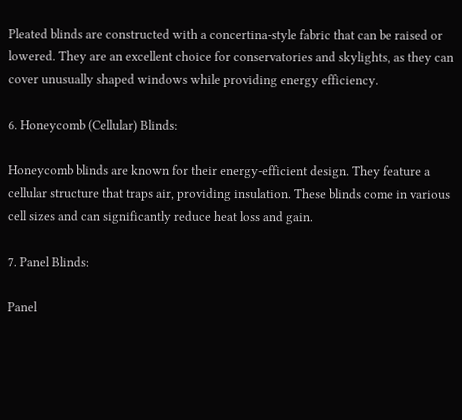Pleated blinds are constructed with a concertina-style fabric that can be raised or lowered. They are an excellent choice for conservatories and skylights, as they can cover unusually shaped windows while providing energy efficiency.

6. Honeycomb (Cellular) Blinds:

Honeycomb blinds are known for their energy-efficient design. They feature a cellular structure that traps air, providing insulation. These blinds come in various cell sizes and can significantly reduce heat loss and gain.

7. Panel Blinds:

Panel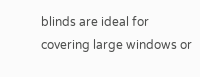blinds are ideal for covering large windows or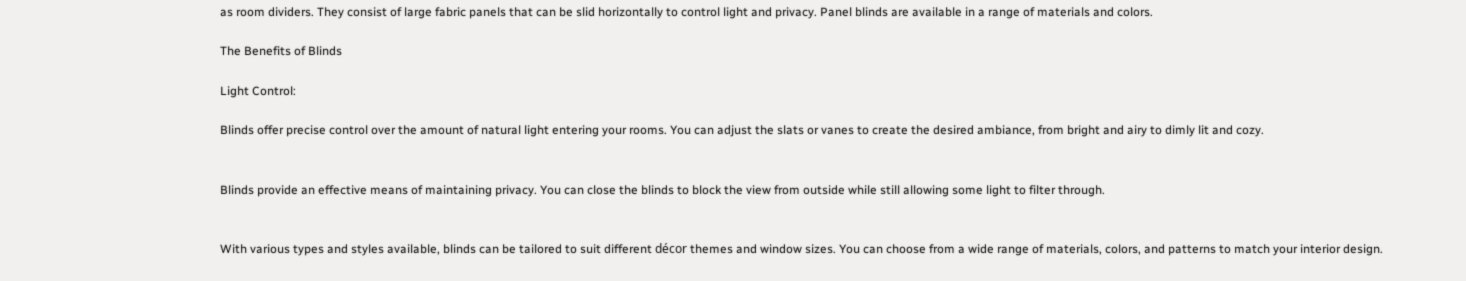as room dividers. They consist of large fabric panels that can be slid horizontally to control light and privacy. Panel blinds are available in a range of materials and colors.

The Benefits of Blinds

Light Control:

Blinds offer precise control over the amount of natural light entering your rooms. You can adjust the slats or vanes to create the desired ambiance, from bright and airy to dimly lit and cozy.


Blinds provide an effective means of maintaining privacy. You can close the blinds to block the view from outside while still allowing some light to filter through.


With various types and styles available, blinds can be tailored to suit different décor themes and window sizes. You can choose from a wide range of materials, colors, and patterns to match your interior design.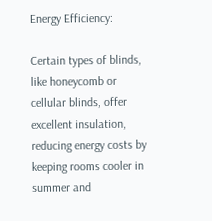Energy Efficiency:

Certain types of blinds, like honeycomb or cellular blinds, offer excellent insulation, reducing energy costs by keeping rooms cooler in summer and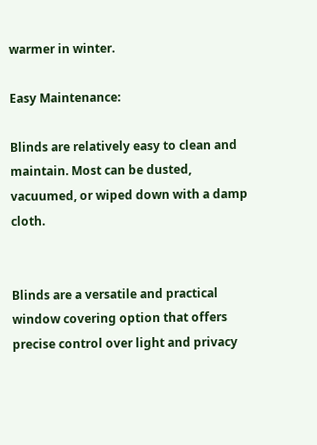warmer in winter.

Easy Maintenance:

Blinds are relatively easy to clean and maintain. Most can be dusted, vacuumed, or wiped down with a damp cloth.


Blinds are a versatile and practical window covering option that offers precise control over light and privacy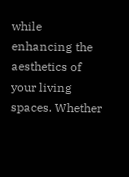while enhancing the aesthetics of your living spaces. Whether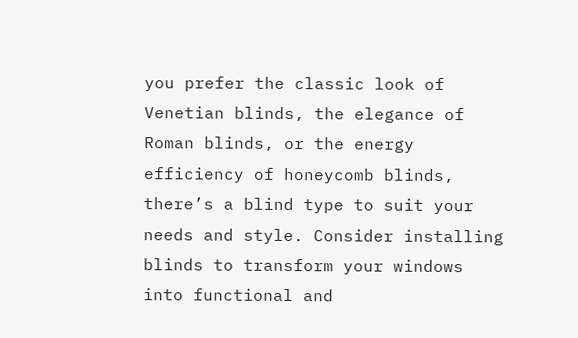you prefer the classic look of Venetian blinds, the elegance of Roman blinds, or the energy efficiency of honeycomb blinds, there’s a blind type to suit your needs and style. Consider installing blinds to transform your windows into functional and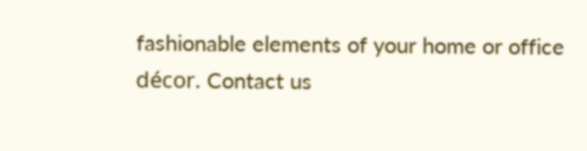fashionable elements of your home or office décor. Contact us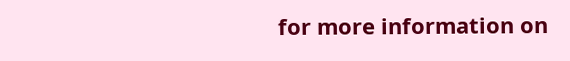for more information on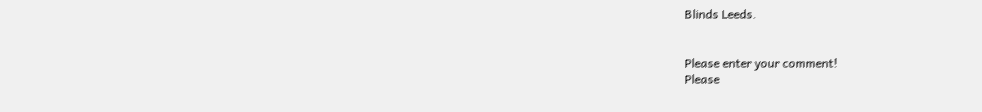Blinds Leeds.


Please enter your comment!
Please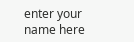enter your name here